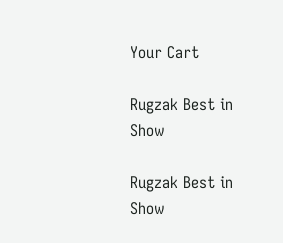Your Cart

Rugzak Best in Show

Rugzak Best in Show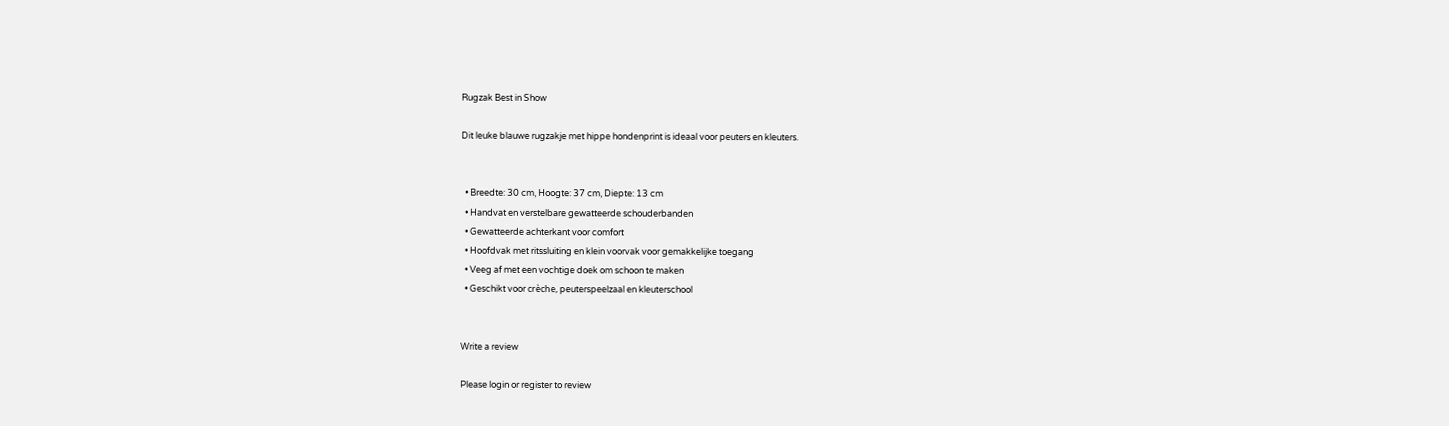Rugzak Best in Show

Dit leuke blauwe rugzakje met hippe hondenprint is ideaal voor peuters en kleuters.


  • Breedte: 30 cm, Hoogte: 37 cm, Diepte: 13 cm
  • Handvat en verstelbare gewatteerde schouderbanden
  • Gewatteerde achterkant voor comfort
  • Hoofdvak met ritssluiting en klein voorvak voor gemakkelijke toegang
  • Veeg af met een vochtige doek om schoon te maken
  • Geschikt voor crèche, peuterspeelzaal en kleuterschool


Write a review

Please login or register to review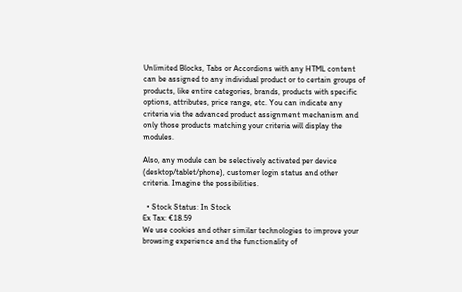Unlimited Blocks, Tabs or Accordions with any HTML content can be assigned to any individual product or to certain groups of products, like entire categories, brands, products with specific options, attributes, price range, etc. You can indicate any criteria via the advanced product assignment mechanism and only those products matching your criteria will display the modules.

Also, any module can be selectively activated per device (desktop/tablet/phone), customer login status and other criteria. Imagine the possibilities.

  • Stock Status: In Stock
Ex Tax: €18.59
We use cookies and other similar technologies to improve your browsing experience and the functionality of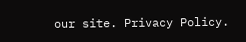our site. Privacy Policy.